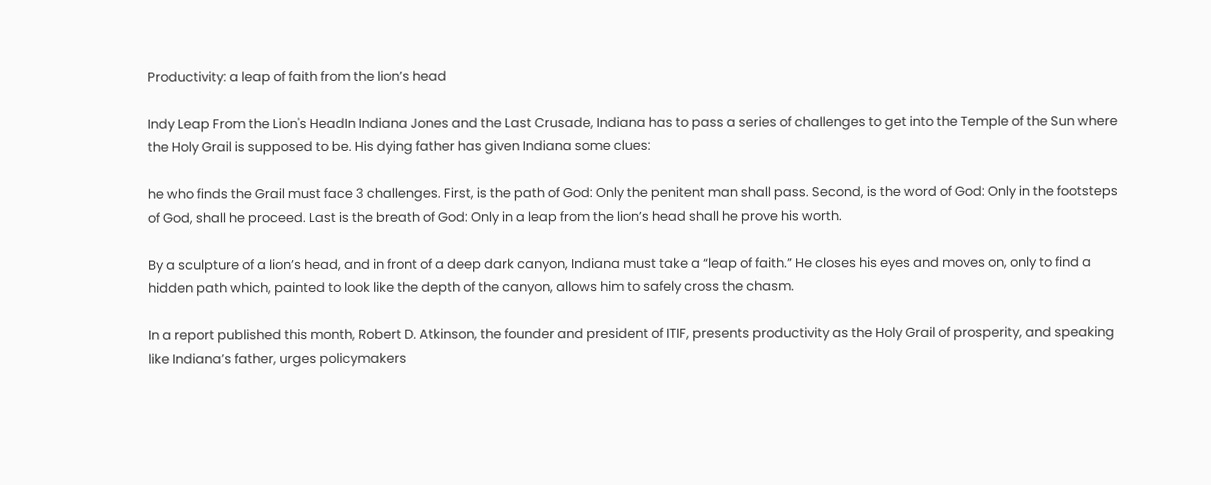Productivity: a leap of faith from the lion’s head

Indy Leap From the Lion's HeadIn Indiana Jones and the Last Crusade, Indiana has to pass a series of challenges to get into the Temple of the Sun where the Holy Grail is supposed to be. His dying father has given Indiana some clues:

he who finds the Grail must face 3 challenges. First, is the path of God: Only the penitent man shall pass. Second, is the word of God: Only in the footsteps of God, shall he proceed. Last is the breath of God: Only in a leap from the lion’s head shall he prove his worth.

By a sculpture of a lion’s head, and in front of a deep dark canyon, Indiana must take a “leap of faith.” He closes his eyes and moves on, only to find a hidden path which, painted to look like the depth of the canyon, allows him to safely cross the chasm.

In a report published this month, Robert D. Atkinson, the founder and president of ITIF, presents productivity as the Holy Grail of prosperity, and speaking like Indiana’s father, urges policymakers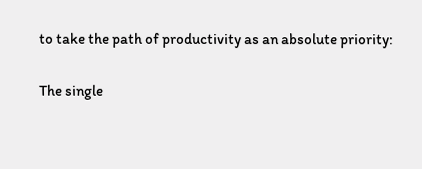to take the path of productivity as an absolute priority:

The single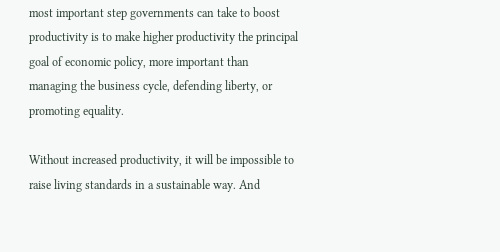most important step governments can take to boost productivity is to make higher productivity the principal goal of economic policy, more important than managing the business cycle, defending liberty, or promoting equality.

Without increased productivity, it will be impossible to raise living standards in a sustainable way. And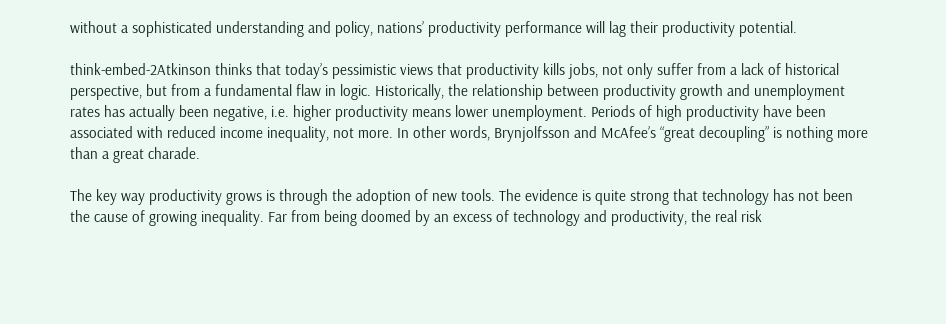without a sophisticated understanding and policy, nations’ productivity performance will lag their productivity potential.

think-embed-2Atkinson thinks that today’s pessimistic views that productivity kills jobs, not only suffer from a lack of historical perspective, but from a fundamental flaw in logic. Historically, the relationship between productivity growth and unemployment rates has actually been negative, i.e. higher productivity means lower unemployment. Periods of high productivity have been associated with reduced income inequality, not more. In other words, Brynjolfsson and McAfee’s “great decoupling” is nothing more than a great charade.

The key way productivity grows is through the adoption of new tools. The evidence is quite strong that technology has not been the cause of growing inequality. Far from being doomed by an excess of technology and productivity, the real risk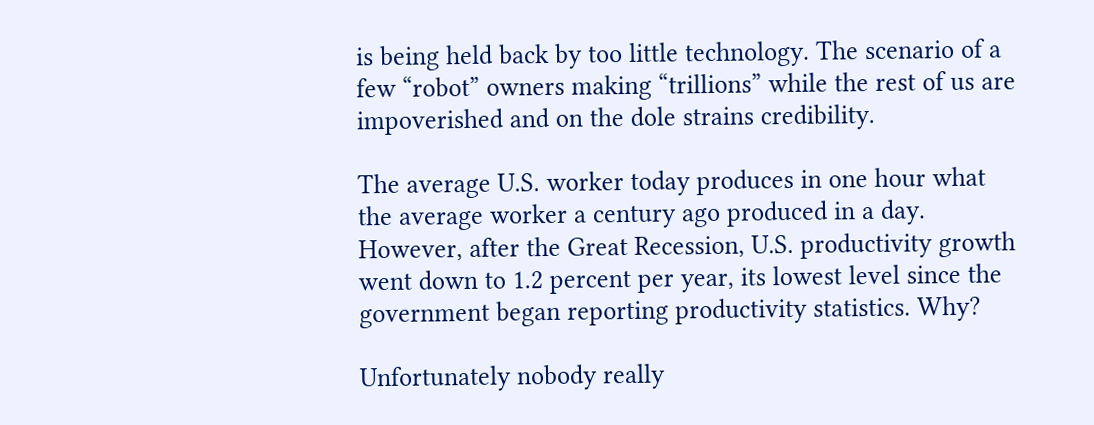is being held back by too little technology. The scenario of a few “robot” owners making “trillions” while the rest of us are impoverished and on the dole strains credibility.

The average U.S. worker today produces in one hour what the average worker a century ago produced in a day. However, after the Great Recession, U.S. productivity growth went down to 1.2 percent per year, its lowest level since the government began reporting productivity statistics. Why?

Unfortunately nobody really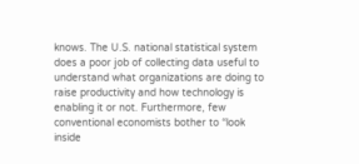knows. The U.S. national statistical system does a poor job of collecting data useful to understand what organizations are doing to raise productivity and how technology is enabling it or not. Furthermore, few conventional economists bother to “look inside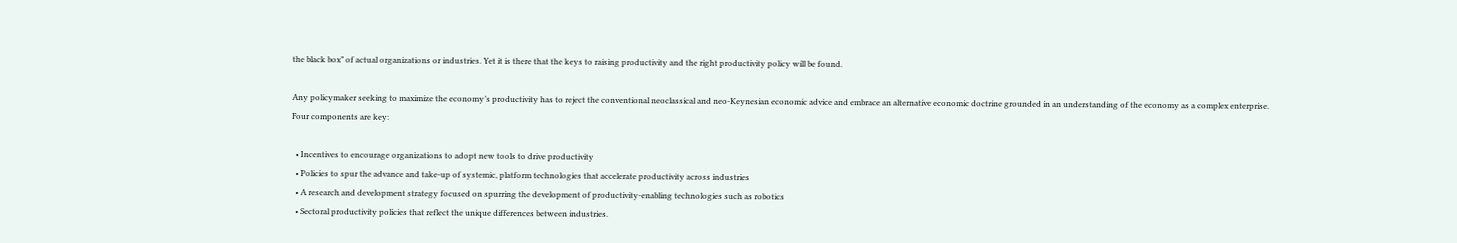the black box” of actual organizations or industries. Yet it is there that the keys to raising productivity and the right productivity policy will be found.

Any policymaker seeking to maximize the economy’s productivity has to reject the conventional neoclassical and neo-Keynesian economic advice and embrace an alternative economic doctrine grounded in an understanding of the economy as a complex enterprise. Four components are key:

  • Incentives to encourage organizations to adopt new tools to drive productivity
  • Policies to spur the advance and take-up of systemic, platform technologies that accelerate productivity across industries
  • A research and development strategy focused on spurring the development of productivity-enabling technologies such as robotics
  • Sectoral productivity policies that reflect the unique differences between industries.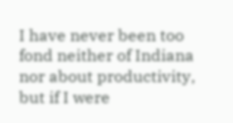I have never been too fond neither of Indiana nor about productivity, but if I were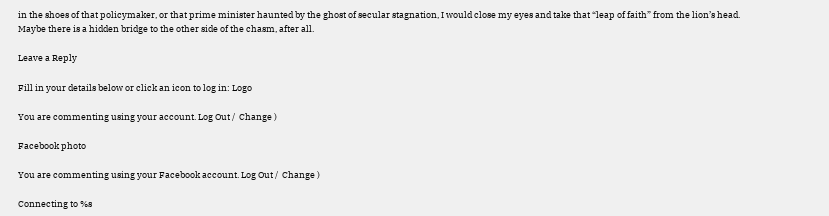in the shoes of that policymaker, or that prime minister haunted by the ghost of secular stagnation, I would close my eyes and take that “leap of faith” from the lion’s head. Maybe there is a hidden bridge to the other side of the chasm, after all.

Leave a Reply

Fill in your details below or click an icon to log in: Logo

You are commenting using your account. Log Out /  Change )

Facebook photo

You are commenting using your Facebook account. Log Out /  Change )

Connecting to %s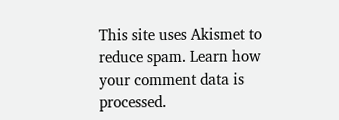This site uses Akismet to reduce spam. Learn how your comment data is processed.